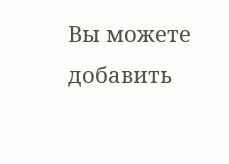Вы можете добавить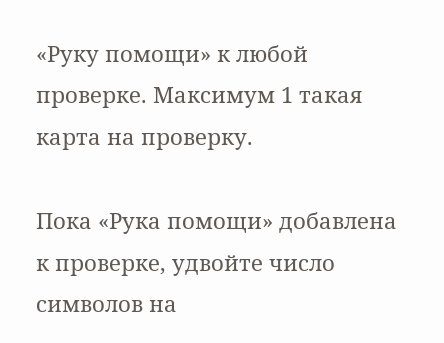«Руку помощи» к любой проверке. Максимум 1 такая карта на проверку.

Пока «Рука помощи» добавлена к проверке, удвойте число символов на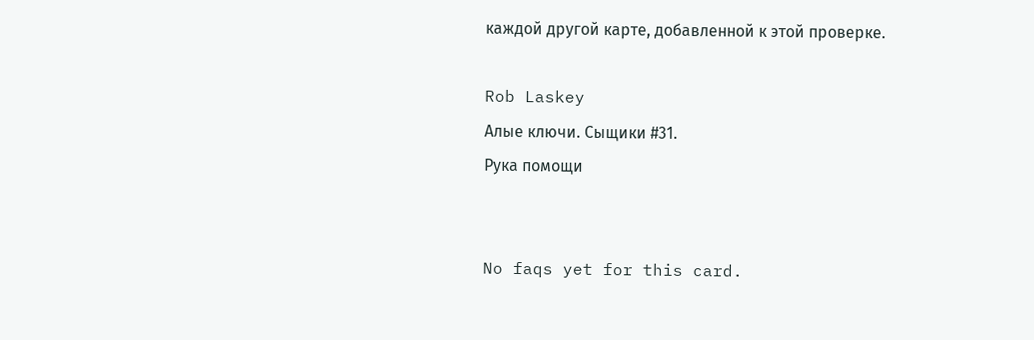каждой другой карте, добавленной к этой проверке.

Rob Laskey
Алые ключи. Сыщики #31.
Рука помощи


No faqs yet for this card.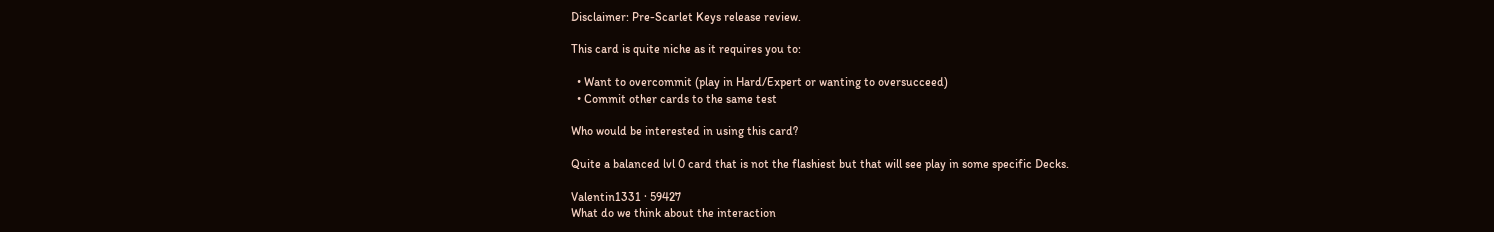Disclaimer: Pre-Scarlet Keys release review.

This card is quite niche as it requires you to:

  • Want to overcommit (play in Hard/Expert or wanting to oversucceed)
  • Commit other cards to the same test

Who would be interested in using this card?

Quite a balanced lvl 0 card that is not the flashiest but that will see play in some specific Decks.

Valentin1331 · 59427
What do we think about the interaction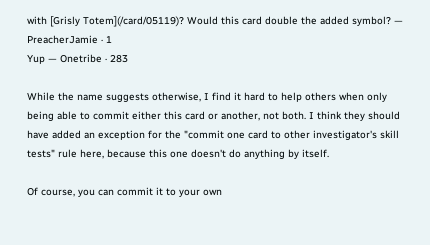with [Grisly Totem](/card/05119)? Would this card double the added symbol? — PreacherJamie · 1
Yup — Onetribe · 283

While the name suggests otherwise, I find it hard to help others when only being able to commit either this card or another, not both. I think they should have added an exception for the "commit one card to other investigator's skill tests" rule here, because this one doesn't do anything by itself.

Of course, you can commit it to your own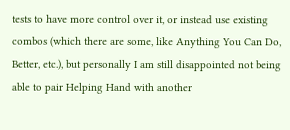tests to have more control over it, or instead use existing combos (which there are some, like Anything You Can Do, Better, etc.), but personally I am still disappointed not being able to pair Helping Hand with another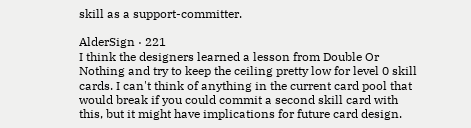skill as a support-committer.

AlderSign · 221
I think the designers learned a lesson from Double Or Nothing and try to keep the ceiling pretty low for level 0 skill cards. I can't think of anything in the current card pool that would break if you could commit a second skill card with this, but it might have implications for future card design.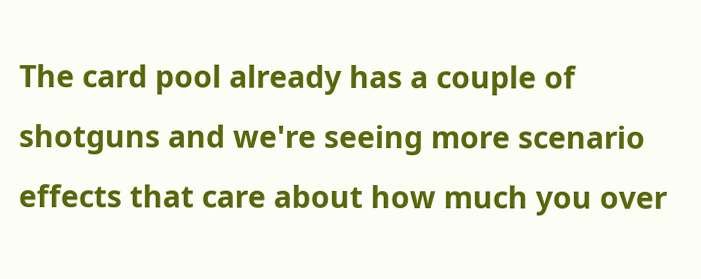The card pool already has a couple of shotguns and we're seeing more scenario effects that care about how much you over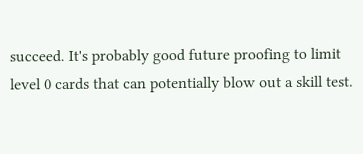succeed. It's probably good future proofing to limit level 0 cards that can potentially blow out a skill test.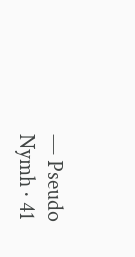— Pseudo Nymh · 41